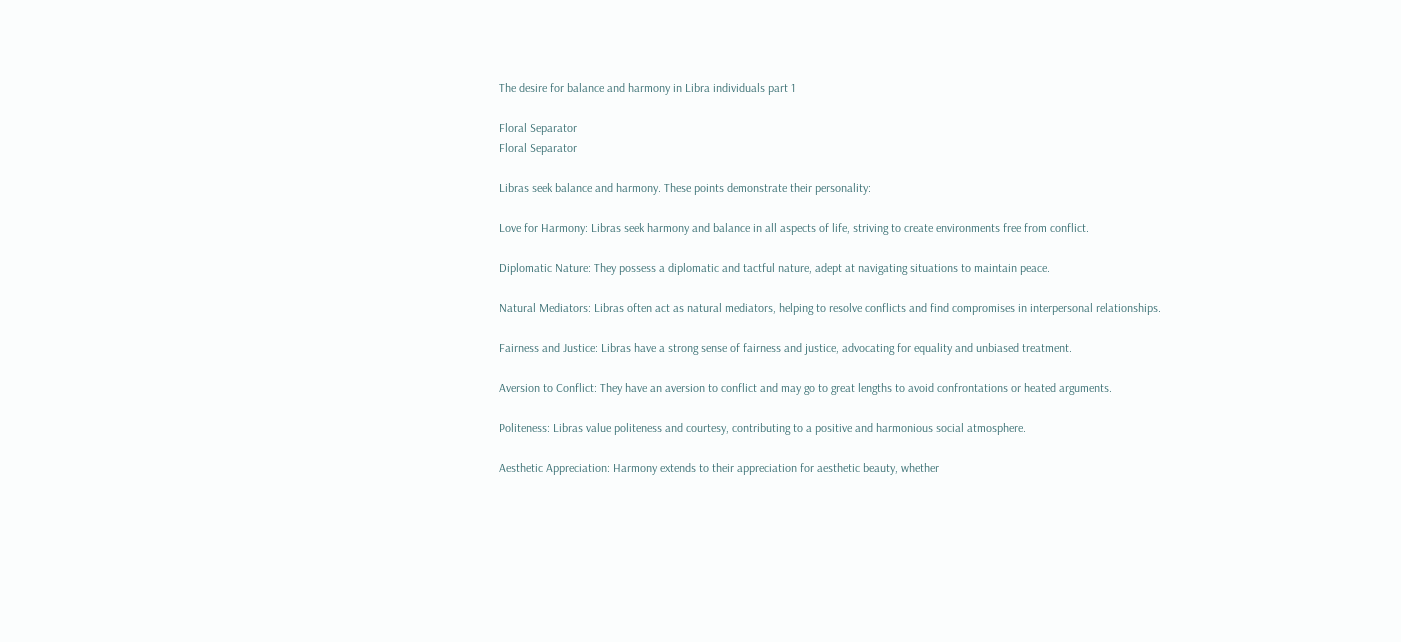The desire for balance and harmony in Libra individuals part 1

Floral Separator
Floral Separator

Libras seek balance and harmony. These points demonstrate their personality:

Love for Harmony: Libras seek harmony and balance in all aspects of life, striving to create environments free from conflict.

Diplomatic Nature: They possess a diplomatic and tactful nature, adept at navigating situations to maintain peace.

Natural Mediators: Libras often act as natural mediators, helping to resolve conflicts and find compromises in interpersonal relationships.

Fairness and Justice: Libras have a strong sense of fairness and justice, advocating for equality and unbiased treatment.

Aversion to Conflict: They have an aversion to conflict and may go to great lengths to avoid confrontations or heated arguments.

Politeness: Libras value politeness and courtesy, contributing to a positive and harmonious social atmosphere.

Aesthetic Appreciation: Harmony extends to their appreciation for aesthetic beauty, whether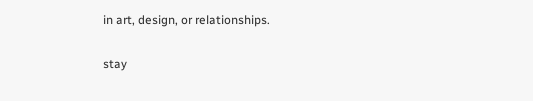in art, design, or relationships.

stay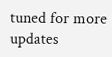tuned for more updates